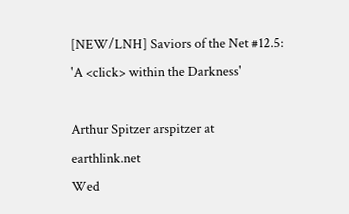[NEW/LNH] Saviors of the Net #12.5: 'A <click> within the Darkness'

Arthur Spitzer arspitzer at earthlink.net
Wed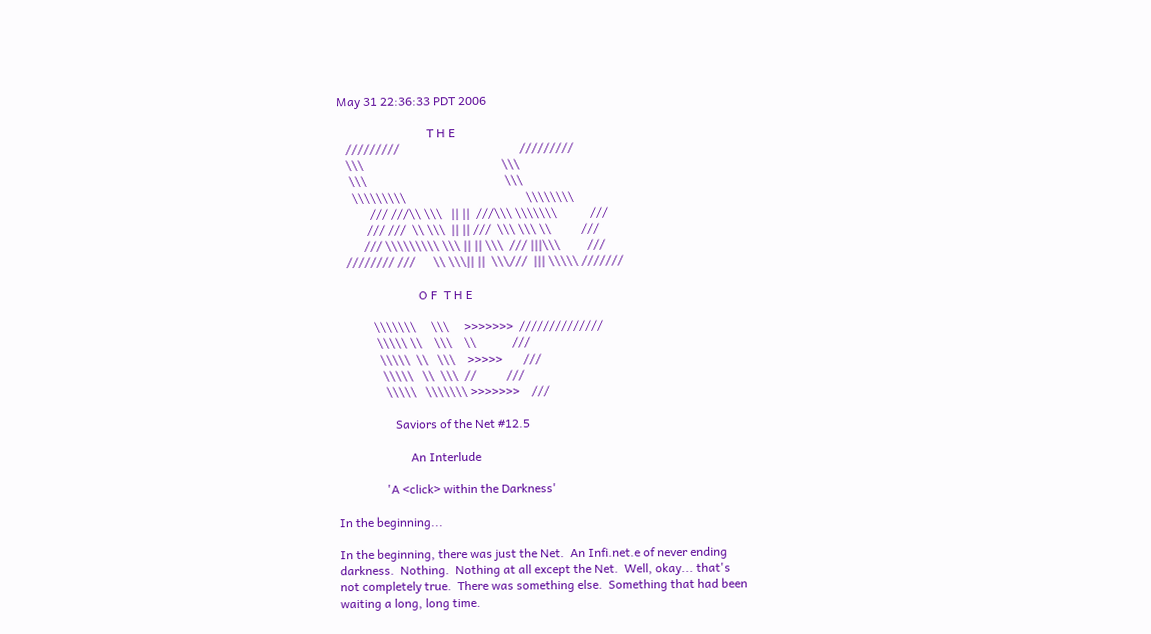May 31 22:36:33 PDT 2006

                              T H E
   /////////                                        /////////
   \\\                                              \\\
    \\\                                              \\\
     \\\\\\\\\                                        \\\\\\\\
           /// ///\\ \\\   || ||  ///\\\ \\\\\\\           ///
          /// ///  \\ \\\  || || ///  \\\ \\\ \\          ///
         /// \\\\\\\\\ \\\ || || \\\  /// |||\\\         ///
   //////// ///      \\ \\\|| ||  \\\///  ||| \\\\\ ///////

                           O F  T H E

            \\\\\\\     \\\     >>>>>>>  //////////////
             \\\\\ \\    \\\    \\            ///
              \\\\\  \\   \\\    >>>>>       ///
               \\\\\   \\  \\\  //          ///
                \\\\\   \\\\\\\ >>>>>>>    ///

                   Saviors of the Net #12.5

                        An Interlude

                'A <click> within the Darkness'

In the beginning...

In the beginning, there was just the Net.  An Infi.net.e of never ending
darkness.  Nothing.  Nothing at all except the Net.  Well, okay... that's
not completely true.  There was something else.  Something that had been
waiting a long, long time.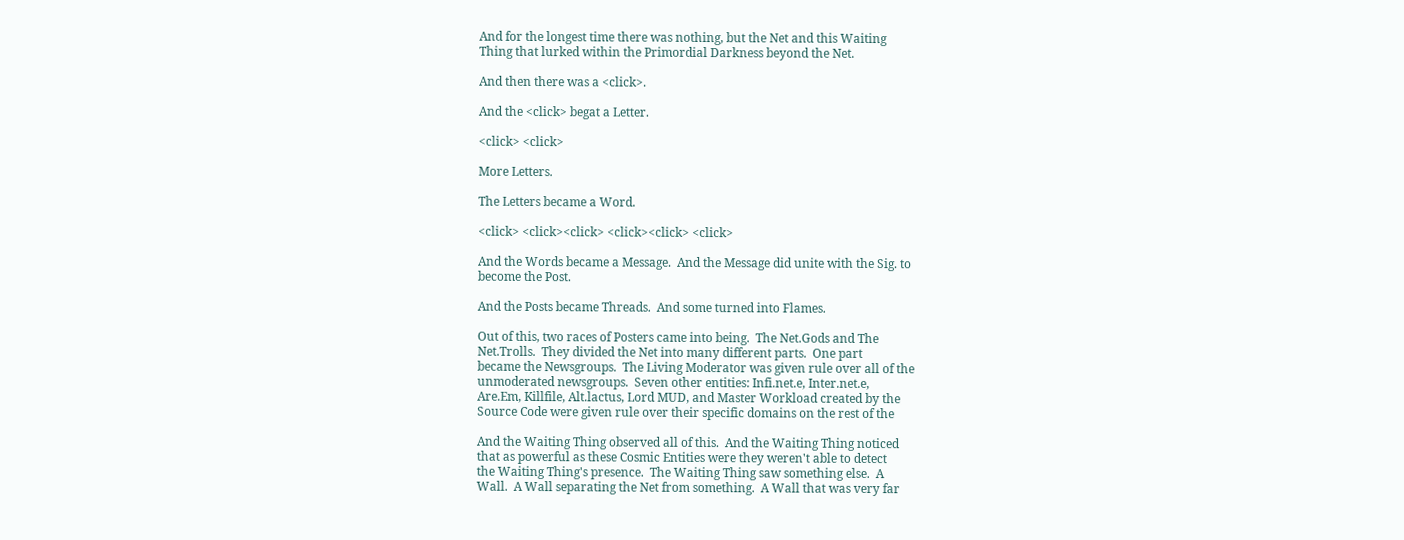And for the longest time there was nothing, but the Net and this Waiting
Thing that lurked within the Primordial Darkness beyond the Net.

And then there was a <click>.

And the <click> begat a Letter.

<click> <click>

More Letters.

The Letters became a Word.

<click> <click><click> <click><click> <click>

And the Words became a Message.  And the Message did unite with the Sig. to
become the Post.

And the Posts became Threads.  And some turned into Flames.

Out of this, two races of Posters came into being.  The Net.Gods and The
Net.Trolls.  They divided the Net into many different parts.  One part
became the Newsgroups.  The Living Moderator was given rule over all of the
unmoderated newsgroups.  Seven other entities: Infi.net.e, Inter.net.e,
Are.Em, Killfile, Alt.lactus, Lord MUD, and Master Workload created by the
Source Code were given rule over their specific domains on the rest of the

And the Waiting Thing observed all of this.  And the Waiting Thing noticed
that as powerful as these Cosmic Entities were they weren't able to detect
the Waiting Thing's presence.  The Waiting Thing saw something else.  A
Wall.  A Wall separating the Net from something.  A Wall that was very far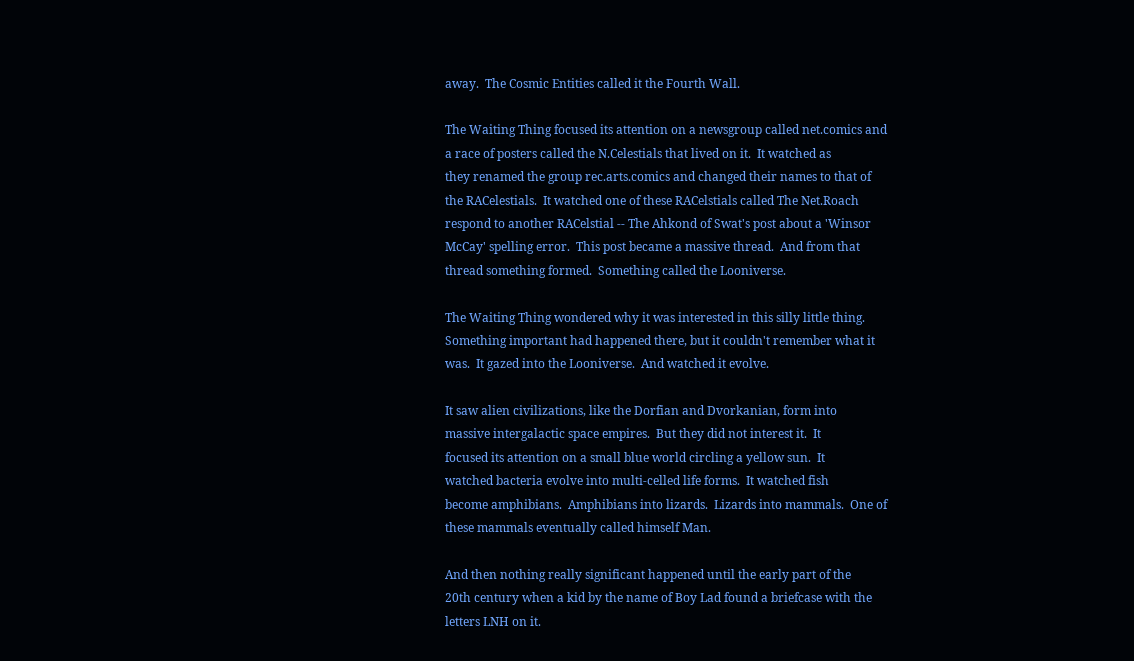away.  The Cosmic Entities called it the Fourth Wall.

The Waiting Thing focused its attention on a newsgroup called net.comics and
a race of posters called the N.Celestials that lived on it.  It watched as
they renamed the group rec.arts.comics and changed their names to that of
the RACelestials.  It watched one of these RACelstials called The Net.Roach
respond to another RACelstial -- The Ahkond of Swat's post about a 'Winsor
McCay' spelling error.  This post became a massive thread.  And from that
thread something formed.  Something called the Looniverse.

The Waiting Thing wondered why it was interested in this silly little thing.
Something important had happened there, but it couldn't remember what it
was.  It gazed into the Looniverse.  And watched it evolve.

It saw alien civilizations, like the Dorfian and Dvorkanian, form into
massive intergalactic space empires.  But they did not interest it.  It
focused its attention on a small blue world circling a yellow sun.  It
watched bacteria evolve into multi-celled life forms.  It watched fish
become amphibians.  Amphibians into lizards.  Lizards into mammals.  One of
these mammals eventually called himself Man.

And then nothing really significant happened until the early part of the
20th century when a kid by the name of Boy Lad found a briefcase with the
letters LNH on it.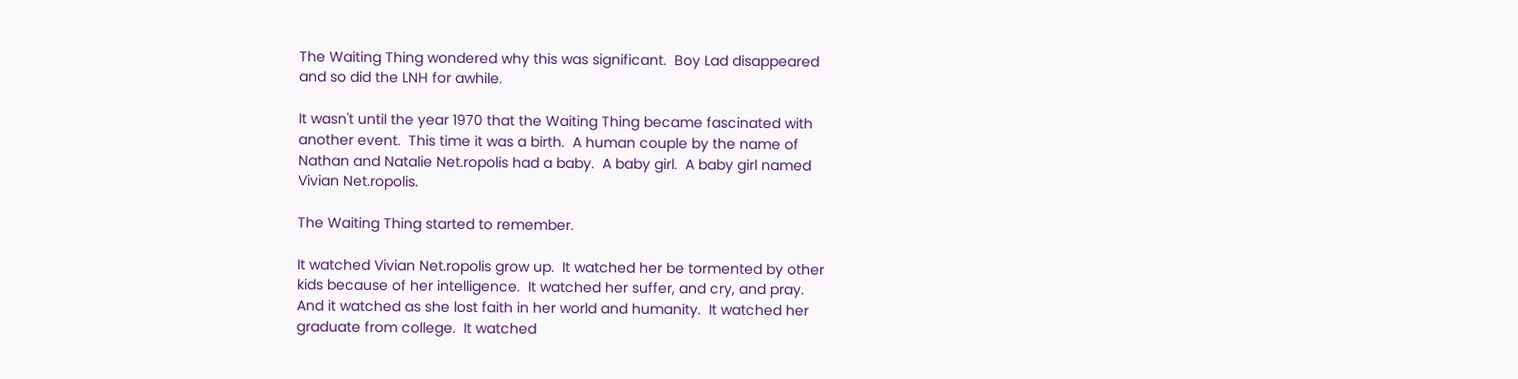The Waiting Thing wondered why this was significant.  Boy Lad disappeared
and so did the LNH for awhile.

It wasn't until the year 1970 that the Waiting Thing became fascinated with
another event.  This time it was a birth.  A human couple by the name of
Nathan and Natalie Net.ropolis had a baby.  A baby girl.  A baby girl named
Vivian Net.ropolis.

The Waiting Thing started to remember.

It watched Vivian Net.ropolis grow up.  It watched her be tormented by other
kids because of her intelligence.  It watched her suffer, and cry, and pray.
And it watched as she lost faith in her world and humanity.  It watched her
graduate from college.  It watched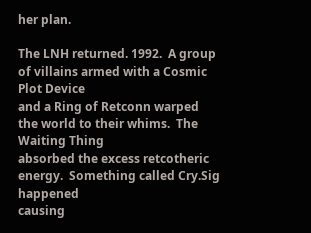her plan.

The LNH returned. 1992.  A group of villains armed with a Cosmic Plot Device
and a Ring of Retconn warped the world to their whims.  The Waiting Thing
absorbed the excess retcotheric energy.  Something called Cry.Sig happened
causing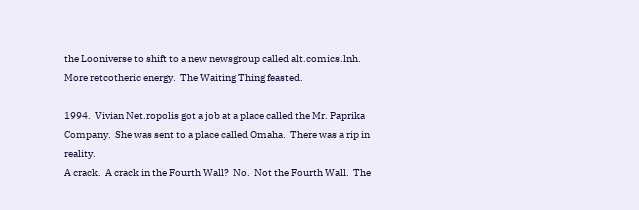the Looniverse to shift to a new newsgroup called alt.comics.lnh.
More retcotheric energy.  The Waiting Thing feasted.

1994.  Vivian Net.ropolis got a job at a place called the Mr. Paprika
Company.  She was sent to a place called Omaha.  There was a rip in reality.
A crack.  A crack in the Fourth Wall?  No.  Not the Fourth Wall.  The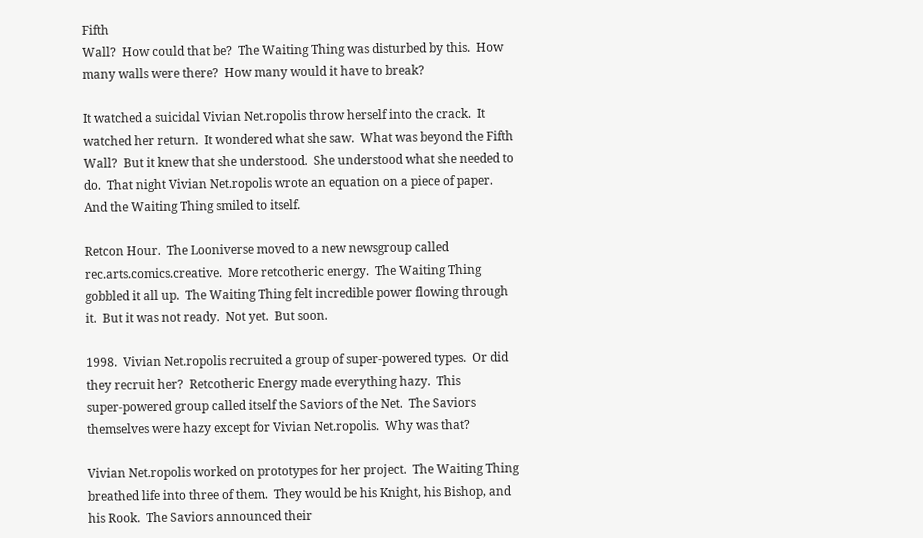Fifth
Wall?  How could that be?  The Waiting Thing was disturbed by this.  How
many walls were there?  How many would it have to break?

It watched a suicidal Vivian Net.ropolis throw herself into the crack.  It
watched her return.  It wondered what she saw.  What was beyond the Fifth
Wall?  But it knew that she understood.  She understood what she needed to
do.  That night Vivian Net.ropolis wrote an equation on a piece of paper.
And the Waiting Thing smiled to itself.

Retcon Hour.  The Looniverse moved to a new newsgroup called
rec.arts.comics.creative.  More retcotheric energy.  The Waiting Thing
gobbled it all up.  The Waiting Thing felt incredible power flowing through
it.  But it was not ready.  Not yet.  But soon.

1998.  Vivian Net.ropolis recruited a group of super-powered types.  Or did
they recruit her?  Retcotheric Energy made everything hazy.  This
super-powered group called itself the Saviors of the Net.  The Saviors
themselves were hazy except for Vivian Net.ropolis.  Why was that?

Vivian Net.ropolis worked on prototypes for her project.  The Waiting Thing
breathed life into three of them.  They would be his Knight, his Bishop, and
his Rook.  The Saviors announced their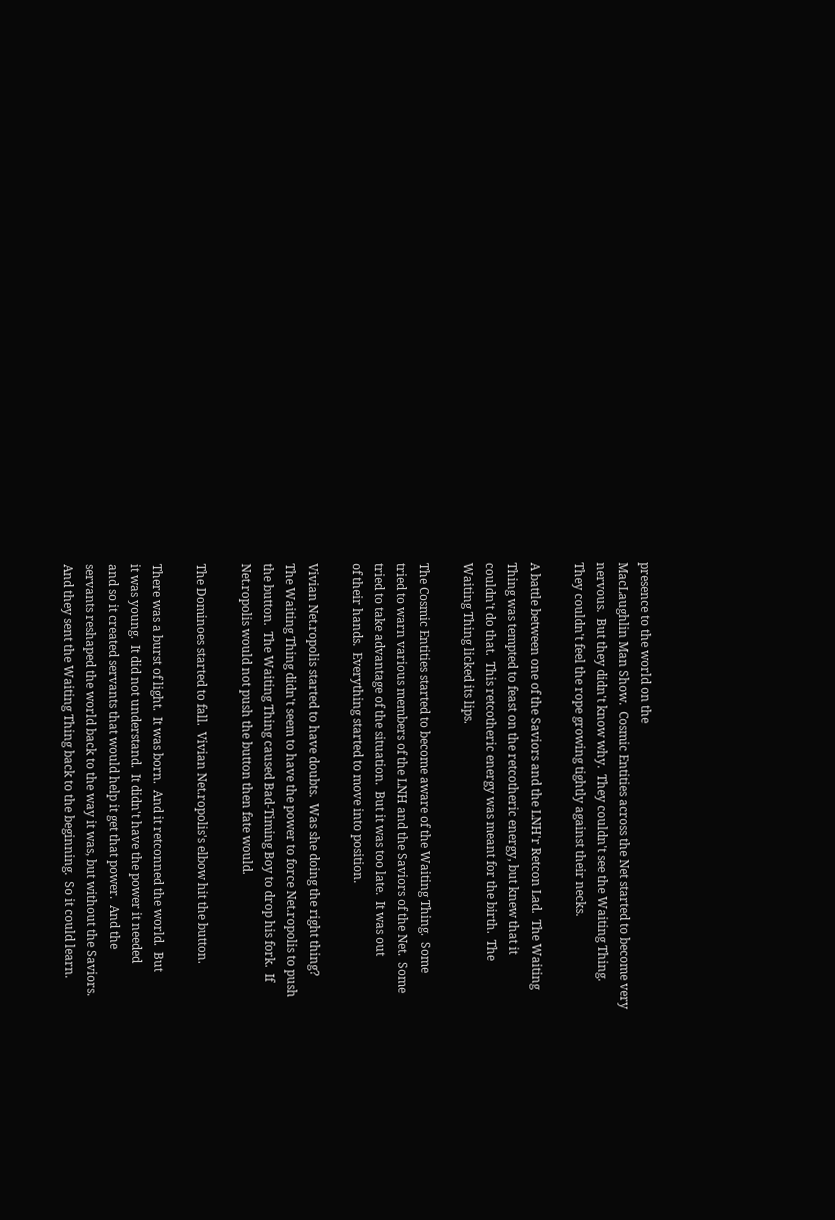presence to the world on the
MacLaughlin Man Show.  Cosmic Entities across the Net started to become very
nervous.  But they didn't know why.  They couldn't see the Waiting Thing.
They couldn't feel the rope growing tightly against their necks.

A battle between one of the Saviors and the LNH'r Retcon Lad.  The Waiting
Thing was tempted to feast on the retcotheric energy, but knew that it
couldn't do that.  This retcotheric energy was meant for the birth.  The
Waiting Thing licked its lips.

The Cosmic Entities started to become aware of the Waiting Thing.  Some
tried to warn various members of the LNH and the Saviors of the Net.  Some
tried to take advantage of the situation.  But it was too late.  It was out
of their hands.  Everything started to move into position.

Vivian Net.ropolis started to have doubts.  Was she doing the right thing?
The Waiting Thing didn't seem to have the power to force Net.ropolis to push
the button.  The Waiting Thing caused Bad-Timing Boy to drop his fork.  If
Net.ropolis would not push the button then fate would.

The Dominoes started to fall.  Vivian Net.ropolis's elbow hit the button.

There was a burst of light.  It was born.  And it retconned the world.  But
it was young.  It did not understand.  It didn't have the power it needed
and so it created servants that would help it get that power.  And the
servants reshaped the world back to the way it was, but without the Saviors.
And they sent the Waiting Thing back to the beginning.  So it could learn.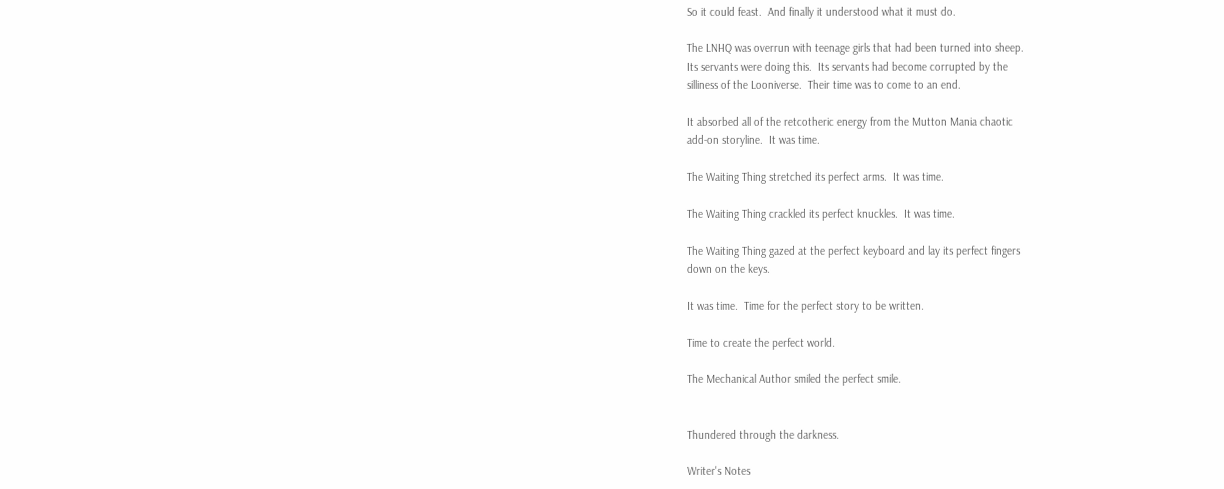So it could feast.  And finally it understood what it must do.

The LNHQ was overrun with teenage girls that had been turned into sheep.
Its servants were doing this.  Its servants had become corrupted by the
silliness of the Looniverse.  Their time was to come to an end.

It absorbed all of the retcotheric energy from the Mutton Mania chaotic
add-on storyline.  It was time.

The Waiting Thing stretched its perfect arms.  It was time.

The Waiting Thing crackled its perfect knuckles.  It was time.

The Waiting Thing gazed at the perfect keyboard and lay its perfect fingers
down on the keys.

It was time.  Time for the perfect story to be written.

Time to create the perfect world.

The Mechanical Author smiled the perfect smile.


Thundered through the darkness.

Writer's Notes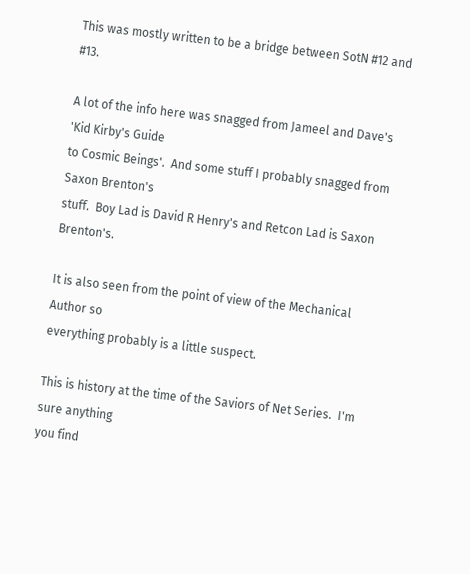This was mostly written to be a bridge between SotN #12 and #13.

A lot of the info here was snagged from Jameel and Dave's 'Kid Kirby's Guide
to Cosmic Beings'.  And some stuff I probably snagged from Saxon Brenton's
stuff.  Boy Lad is David R Henry's and Retcon Lad is Saxon Brenton's.

It is also seen from the point of view of the Mechanical Author so
everything probably is a little suspect.

This is history at the time of the Saviors of Net Series.  I'm sure anything
you find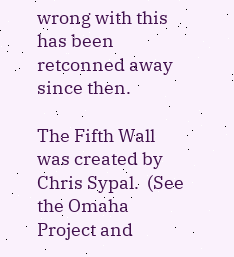wrong with this has been retconned away since then.

The Fifth Wall was created by Chris Sypal.  (See the Omaha Project and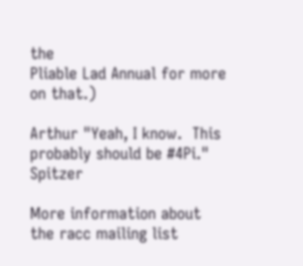the
Pliable Lad Annual for more on that.)

Arthur "Yeah, I know.  This probably should be #4Pi." Spitzer

More information about the racc mailing list